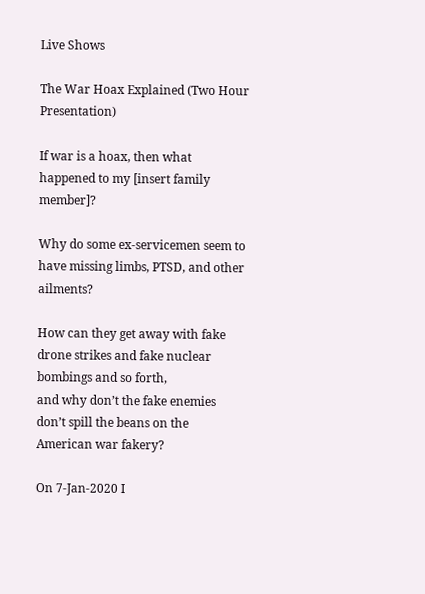Live Shows

The War Hoax Explained (Two Hour Presentation)

If war is a hoax, then what happened to my [insert family member]?

Why do some ex-servicemen seem to have missing limbs, PTSD, and other ailments?

How can they get away with fake drone strikes and fake nuclear bombings and so forth,
and why don’t the fake enemies don’t spill the beans on the American war fakery?

On 7-Jan-2020 I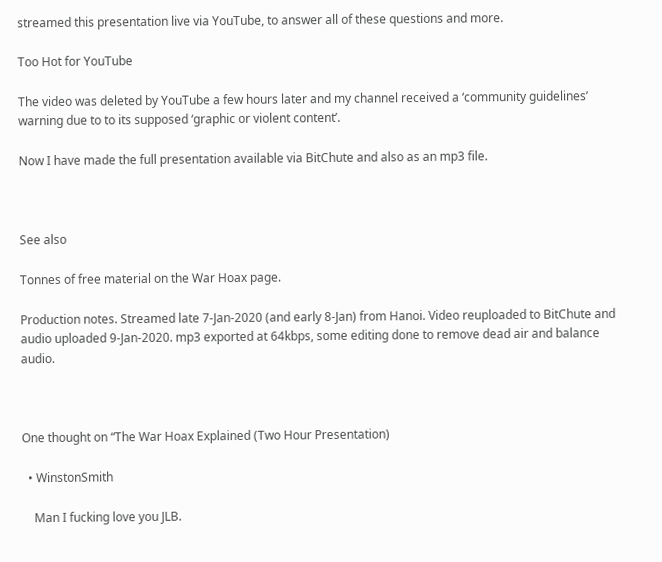streamed this presentation live via YouTube, to answer all of these questions and more.

Too Hot for YouTube

The video was deleted by YouTube a few hours later and my channel received a ‘community guidelines’ warning due to to its supposed ‘graphic or violent content’.

Now I have made the full presentation available via BitChute and also as an mp3 file.



See also

Tonnes of free material on the War Hoax page.

Production notes. Streamed late 7-Jan-2020 (and early 8-Jan) from Hanoi. Video reuploaded to BitChute and audio uploaded 9-Jan-2020. mp3 exported at 64kbps, some editing done to remove dead air and balance audio.



One thought on “The War Hoax Explained (Two Hour Presentation)

  • WinstonSmith

    Man I fucking love you JLB.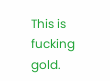This is fucking gold.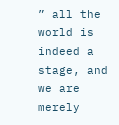” all the world is indeed a stage, and we are merely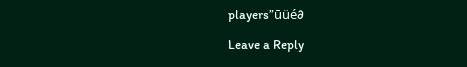players”ūüé∂

Leave a Reply